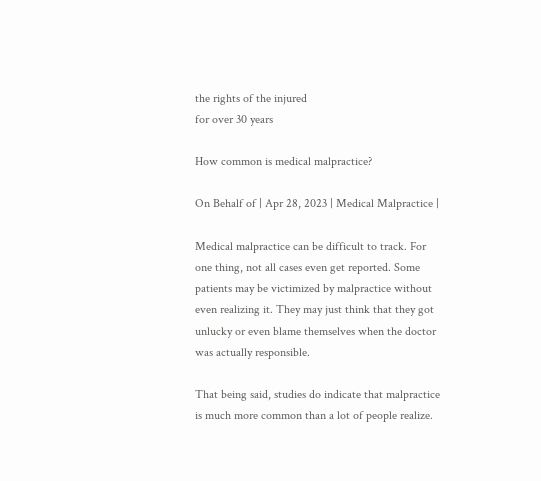the rights of the injured
for over 30 years

How common is medical malpractice?

On Behalf of | Apr 28, 2023 | Medical Malpractice |

Medical malpractice can be difficult to track. For one thing, not all cases even get reported. Some patients may be victimized by malpractice without even realizing it. They may just think that they got unlucky or even blame themselves when the doctor was actually responsible.

That being said, studies do indicate that malpractice is much more common than a lot of people realize.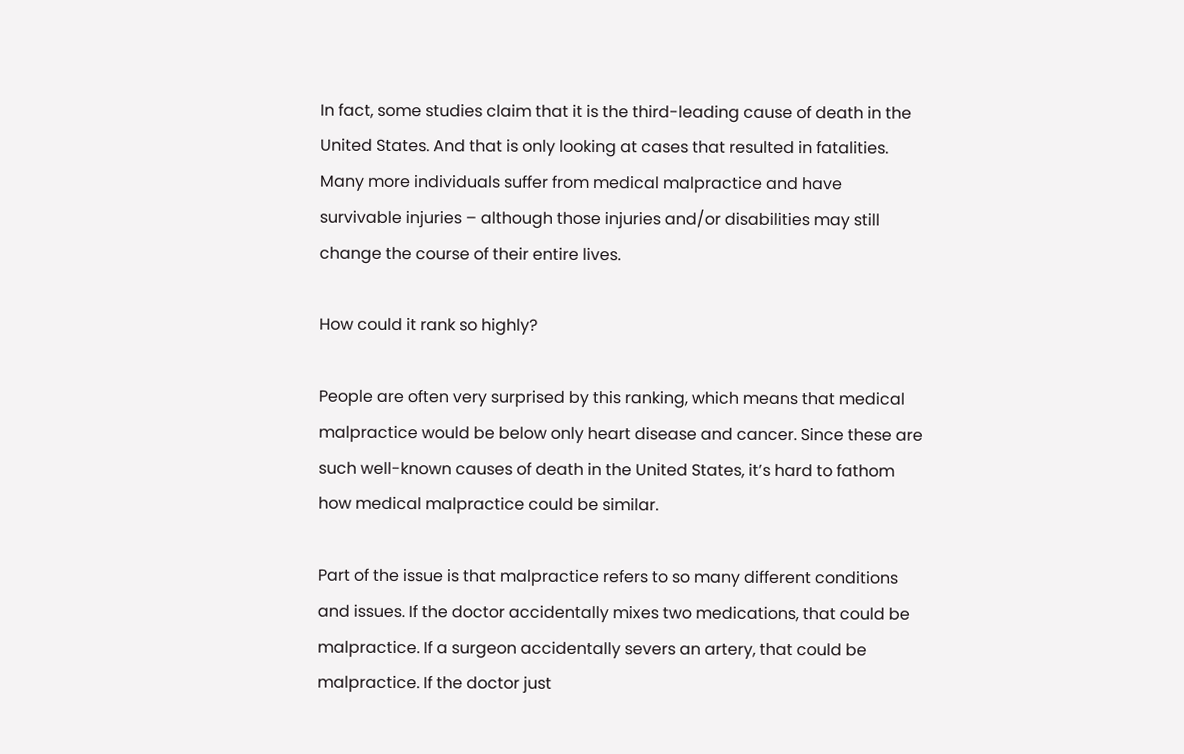In fact, some studies claim that it is the third-leading cause of death in the United States. And that is only looking at cases that resulted in fatalities. Many more individuals suffer from medical malpractice and have survivable injuries – although those injuries and/or disabilities may still change the course of their entire lives.

How could it rank so highly?

People are often very surprised by this ranking, which means that medical malpractice would be below only heart disease and cancer. Since these are such well-known causes of death in the United States, it’s hard to fathom how medical malpractice could be similar.

Part of the issue is that malpractice refers to so many different conditions and issues. If the doctor accidentally mixes two medications, that could be malpractice. If a surgeon accidentally severs an artery, that could be malpractice. If the doctor just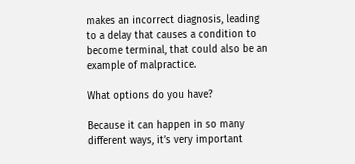makes an incorrect diagnosis, leading to a delay that causes a condition to become terminal, that could also be an example of malpractice.

What options do you have?

Because it can happen in so many different ways, it’s very important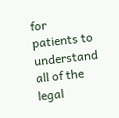for patients to understand all of the legal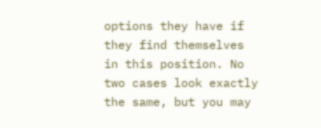options they have if they find themselves in this position. No two cases look exactly the same, but you may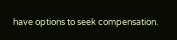have options to seek compensation.